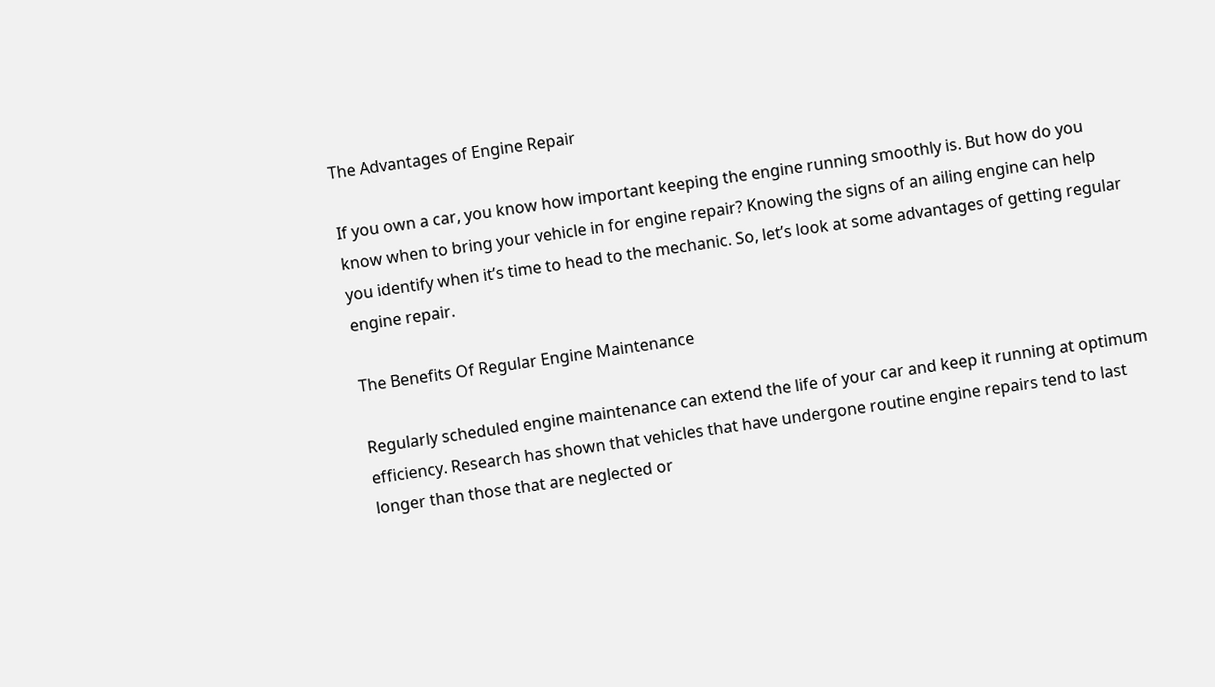The Advantages of Engine Repair

If you own a car, you know how important keeping the engine running smoothly is. But how do you know when to bring your vehicle in for engine repair? Knowing the signs of an ailing engine can help you identify when it’s time to head to the mechanic. So, let’s look at some advantages of getting regular engine repair.

The Benefits Of Regular Engine Maintenance

Regularly scheduled engine maintenance can extend the life of your car and keep it running at optimum efficiency. Research has shown that vehicles that have undergone routine engine repairs tend to last longer than those that are neglected or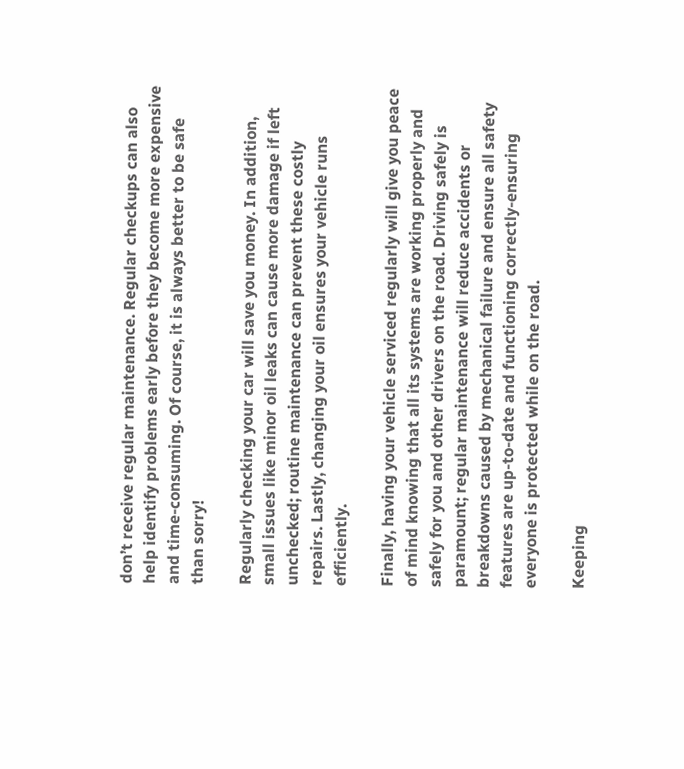don’t receive regular maintenance. Regular checkups can also help identify problems early before they become more expensive and time-consuming. Of course, it is always better to be safe than sorry!

Regularly checking your car will save you money. In addition, small issues like minor oil leaks can cause more damage if left unchecked; routine maintenance can prevent these costly repairs. Lastly, changing your oil ensures your vehicle runs efficiently.

Finally, having your vehicle serviced regularly will give you peace of mind knowing that all its systems are working properly and safely for you and other drivers on the road. Driving safely is paramount; regular maintenance will reduce accidents or breakdowns caused by mechanical failure and ensure all safety features are up-to-date and functioning correctly-ensuring everyone is protected while on the road.

Keeping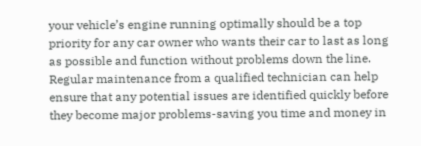your vehicle’s engine running optimally should be a top priority for any car owner who wants their car to last as long as possible and function without problems down the line. Regular maintenance from a qualified technician can help ensure that any potential issues are identified quickly before they become major problems-saving you time and money in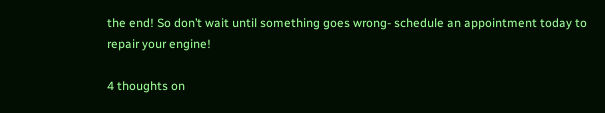the end! So don’t wait until something goes wrong- schedule an appointment today to repair your engine!

4 thoughts on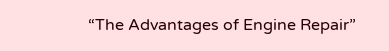“The Advantages of Engine Repair”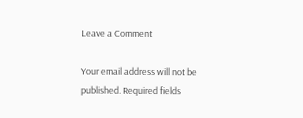Leave a Comment

Your email address will not be published. Required fields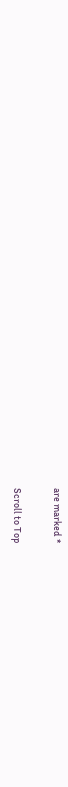are marked *

Scroll to Top